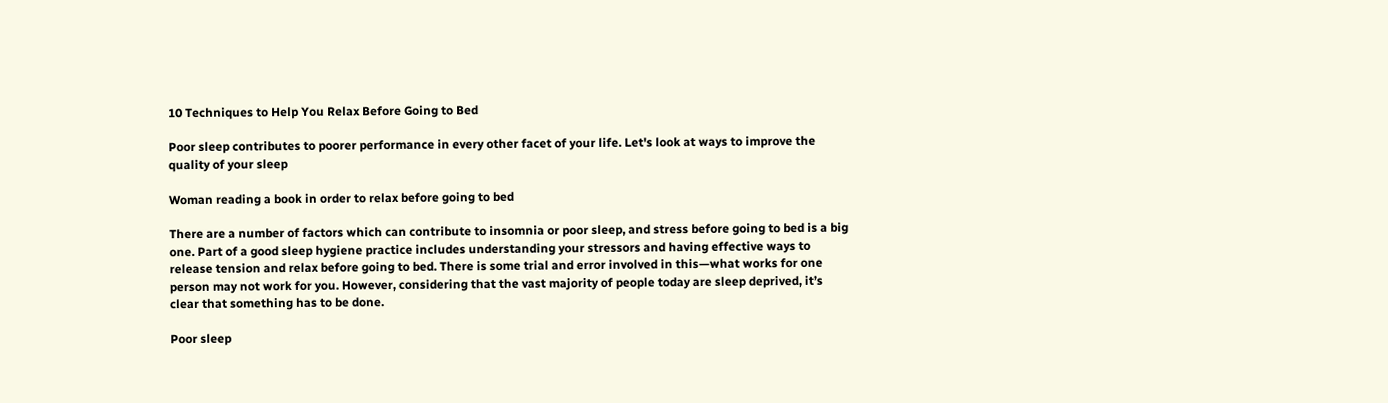10 Techniques to Help You Relax Before Going to Bed

Poor sleep contributes to poorer performance in every other facet of your life. Let's look at ways to improve the quality of your sleep

Woman reading a book in order to relax before going to bed

There are a number of factors which can contribute to insomnia or poor sleep, and stress before going to bed is a big one. Part of a good sleep hygiene practice includes understanding your stressors and having effective ways to release tension and relax before going to bed. There is some trial and error involved in this—what works for one person may not work for you. However, considering that the vast majority of people today are sleep deprived, it’s clear that something has to be done.

Poor sleep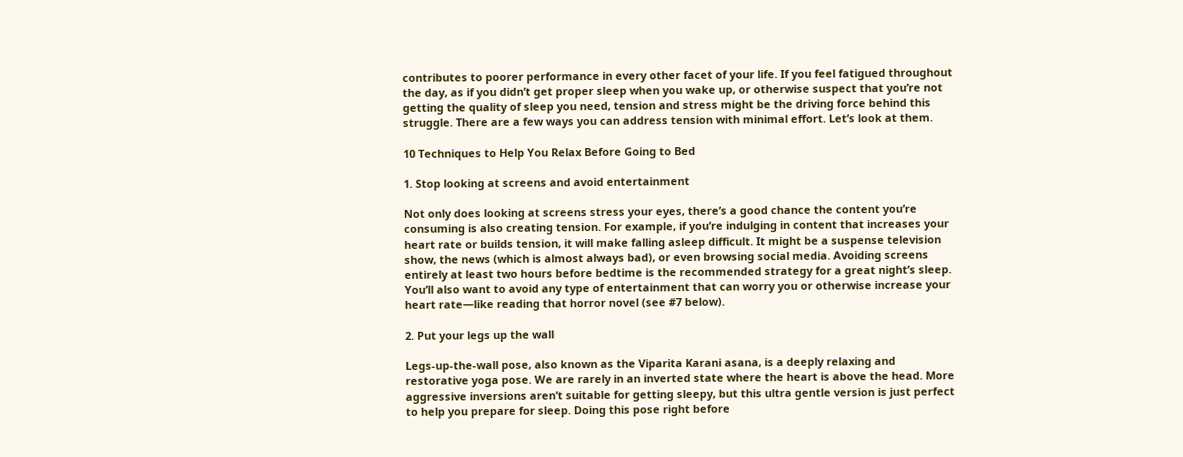contributes to poorer performance in every other facet of your life. If you feel fatigued throughout the day, as if you didn’t get proper sleep when you wake up, or otherwise suspect that you’re not getting the quality of sleep you need, tension and stress might be the driving force behind this struggle. There are a few ways you can address tension with minimal effort. Let’s look at them.

10 Techniques to Help You Relax Before Going to Bed

1. Stop looking at screens and avoid entertainment

Not only does looking at screens stress your eyes, there’s a good chance the content you’re consuming is also creating tension. For example, if you’re indulging in content that increases your heart rate or builds tension, it will make falling asleep difficult. It might be a suspense television show, the news (which is almost always bad), or even browsing social media. Avoiding screens entirely at least two hours before bedtime is the recommended strategy for a great night’s sleep. You’ll also want to avoid any type of entertainment that can worry you or otherwise increase your heart rate—like reading that horror novel (see #7 below).

2. Put your legs up the wall

Legs-up-the-wall pose, also known as the Viparita Karani asana, is a deeply relaxing and restorative yoga pose. We are rarely in an inverted state where the heart is above the head. More aggressive inversions aren’t suitable for getting sleepy, but this ultra gentle version is just perfect to help you prepare for sleep. Doing this pose right before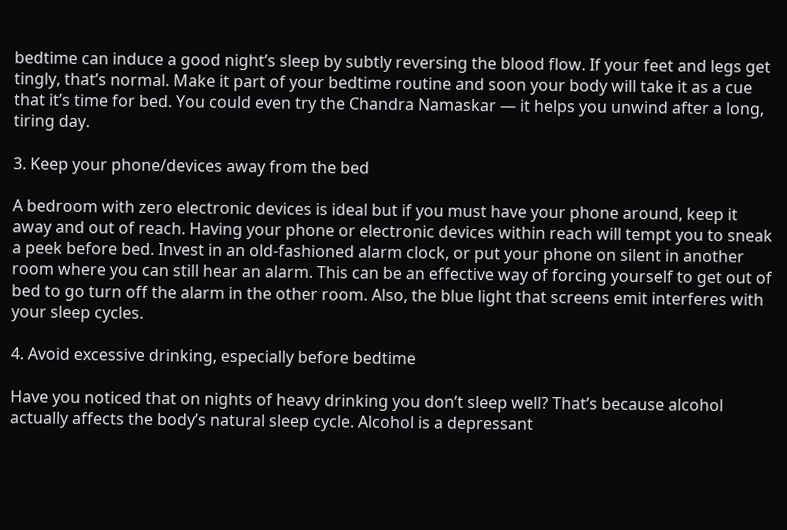bedtime can induce a good night’s sleep by subtly reversing the blood flow. If your feet and legs get tingly, that’s normal. Make it part of your bedtime routine and soon your body will take it as a cue that it’s time for bed. You could even try the Chandra Namaskar — it helps you unwind after a long, tiring day.

3. Keep your phone/devices away from the bed

A bedroom with zero electronic devices is ideal but if you must have your phone around, keep it away and out of reach. Having your phone or electronic devices within reach will tempt you to sneak a peek before bed. Invest in an old-fashioned alarm clock, or put your phone on silent in another room where you can still hear an alarm. This can be an effective way of forcing yourself to get out of bed to go turn off the alarm in the other room. Also, the blue light that screens emit interferes with your sleep cycles.

4. Avoid excessive drinking, especially before bedtime

Have you noticed that on nights of heavy drinking you don’t sleep well? That’s because alcohol actually affects the body’s natural sleep cycle. Alcohol is a depressant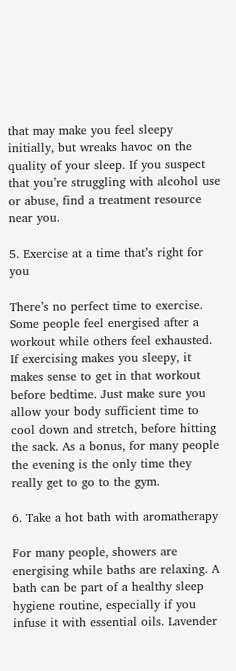that may make you feel sleepy initially, but wreaks havoc on the quality of your sleep. If you suspect that you’re struggling with alcohol use or abuse, find a treatment resource near you.

5. Exercise at a time that’s right for you

There’s no perfect time to exercise. Some people feel energised after a workout while others feel exhausted. If exercising makes you sleepy, it makes sense to get in that workout before bedtime. Just make sure you allow your body sufficient time to cool down and stretch, before hitting the sack. As a bonus, for many people the evening is the only time they really get to go to the gym.

6. Take a hot bath with aromatherapy

For many people, showers are energising while baths are relaxing. A bath can be part of a healthy sleep hygiene routine, especially if you infuse it with essential oils. Lavender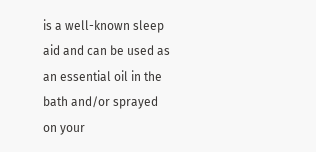is a well-known sleep aid and can be used as an essential oil in the bath and/or sprayed on your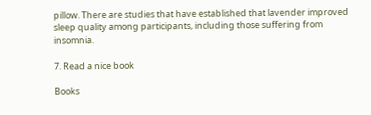pillow. There are studies that have established that lavender improved sleep quality among participants, including those suffering from insomnia.

7. Read a nice book

Books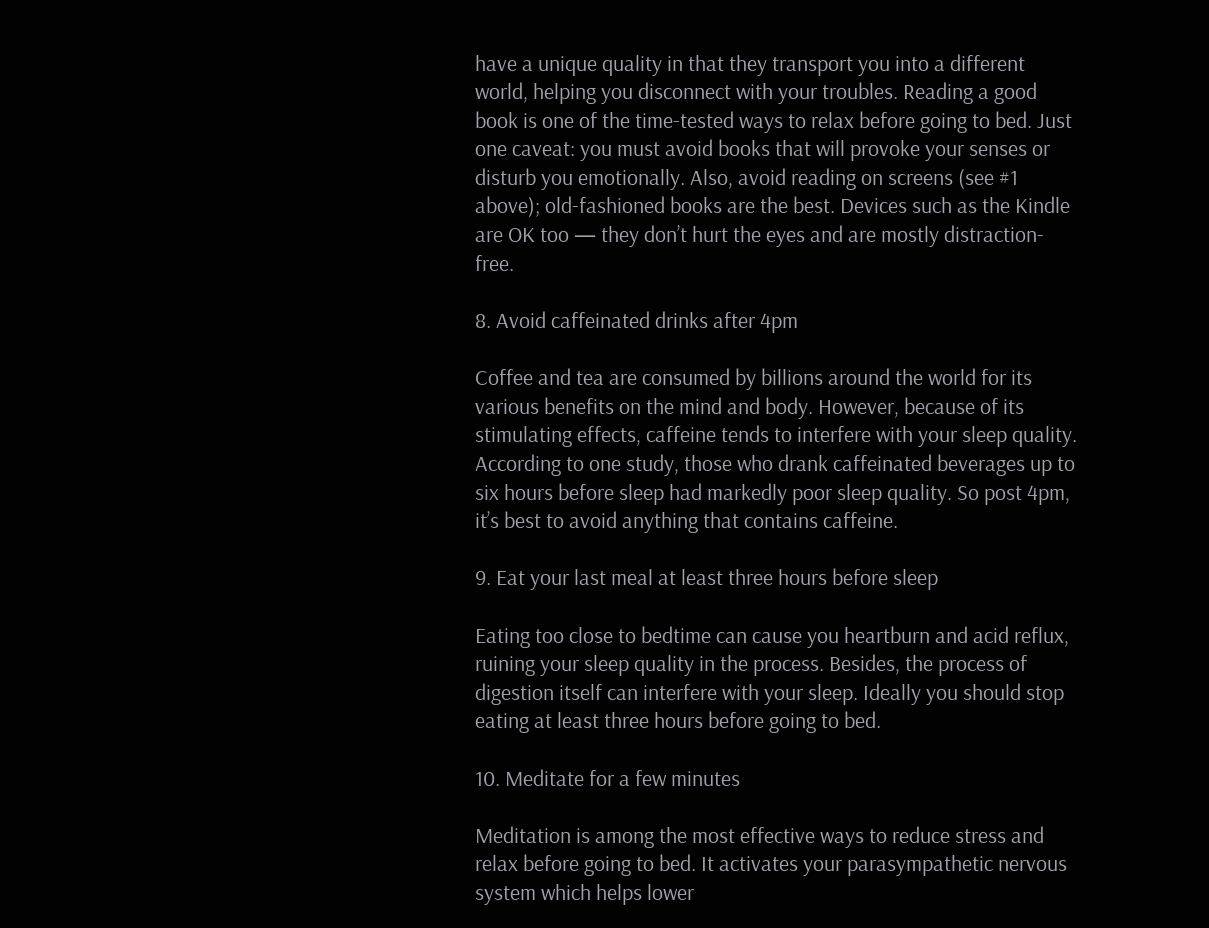have a unique quality in that they transport you into a different world, helping you disconnect with your troubles. Reading a good book is one of the time-tested ways to relax before going to bed. Just one caveat: you must avoid books that will provoke your senses or disturb you emotionally. Also, avoid reading on screens (see #1 above); old-fashioned books are the best. Devices such as the Kindle are OK too — they don’t hurt the eyes and are mostly distraction-free.

8. Avoid caffeinated drinks after 4pm

Coffee and tea are consumed by billions around the world for its various benefits on the mind and body. However, because of its stimulating effects, caffeine tends to interfere with your sleep quality. According to one study, those who drank caffeinated beverages up to six hours before sleep had markedly poor sleep quality. So post 4pm, it’s best to avoid anything that contains caffeine.

9. Eat your last meal at least three hours before sleep

Eating too close to bedtime can cause you heartburn and acid reflux, ruining your sleep quality in the process. Besides, the process of digestion itself can interfere with your sleep. Ideally you should stop eating at least three hours before going to bed.

10. Meditate for a few minutes

Meditation is among the most effective ways to reduce stress and relax before going to bed. It activates your parasympathetic nervous system which helps lower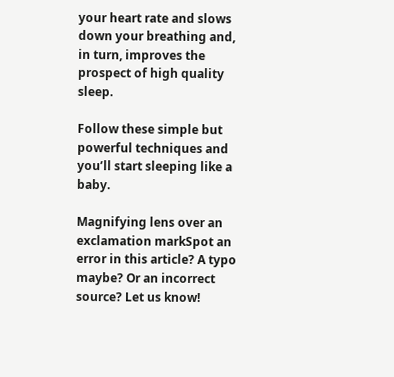your heart rate and slows down your breathing and, in turn, improves the prospect of high quality sleep.

Follow these simple but powerful techniques and you’ll start sleeping like a baby.

Magnifying lens over an exclamation markSpot an error in this article? A typo maybe? Or an incorrect source? Let us know!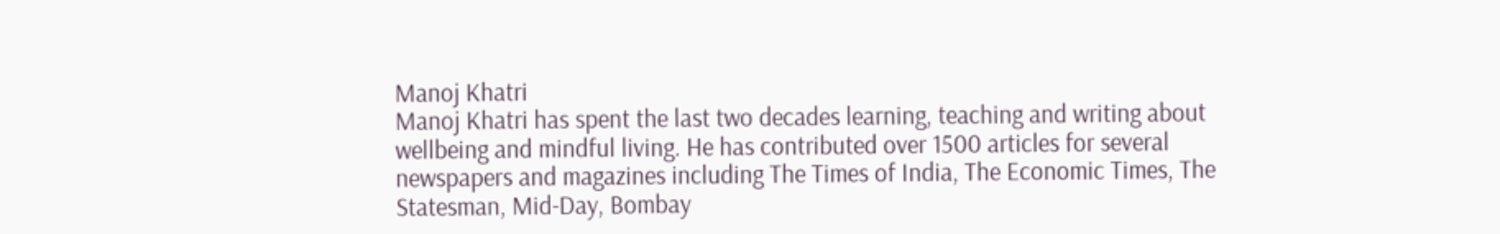Manoj Khatri
Manoj Khatri has spent the last two decades learning, teaching and writing about wellbeing and mindful living. He has contributed over 1500 articles for several newspapers and magazines including The Times of India, The Economic Times, The Statesman, Mid-Day, Bombay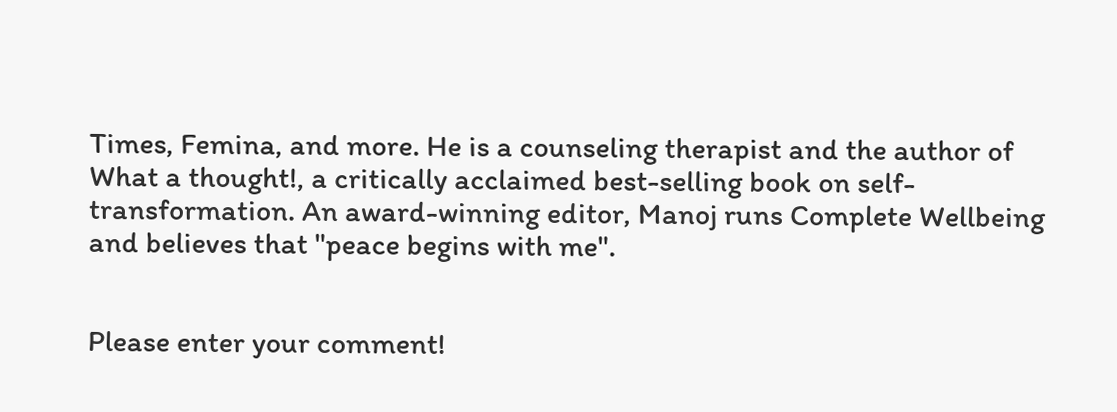Times, Femina, and more. He is a counseling therapist and the author of What a thought!, a critically acclaimed best-selling book on self-transformation. An award-winning editor, Manoj runs Complete Wellbeing and believes that "peace begins with me".


Please enter your comment!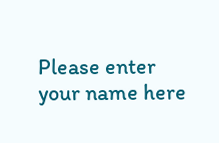Please enter your name here